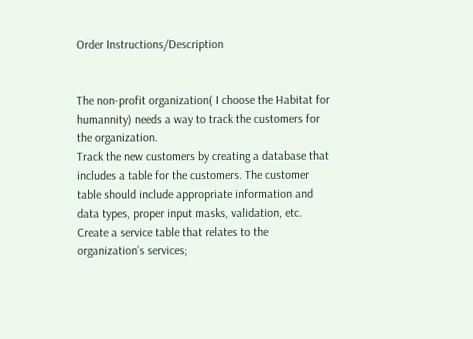Order Instructions/Description


The non-profit organization( I choose the Habitat for humannity) needs a way to track the customers for the organization.
Track the new customers by creating a database that includes a table for the customers. The customer table should include appropriate information and data types, proper input masks, validation, etc. Create a service table that relates to the organization’s services;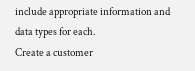include appropriate information and data types for each.
Create a customer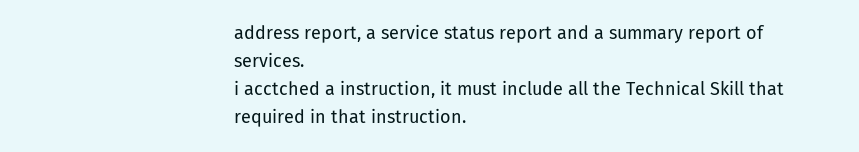address report, a service status report and a summary report of services.
i acctched a instruction, it must include all the Technical Skill that required in that instruction.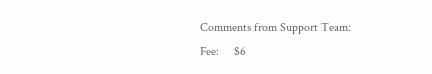Comments from Support Team:
Fee:     $6